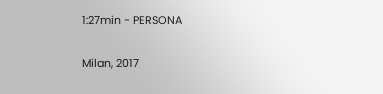1:27min - PERSONA

Milan, 2017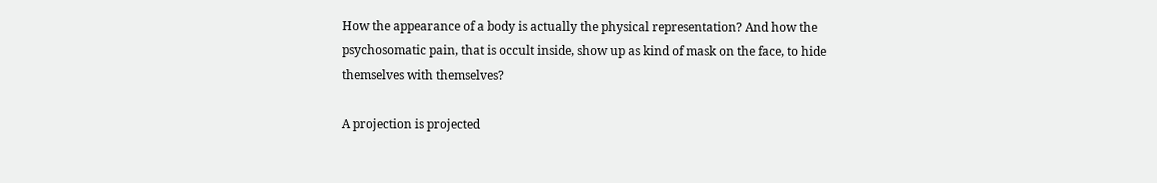How the appearance of a body is actually the physical representation? And how the psychosomatic pain, that is occult inside, show up as kind of mask on the face, to hide themselves with themselves?

A projection is projected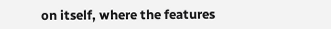on itself, where the features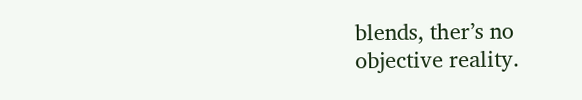blends, ther’s no objective reality.